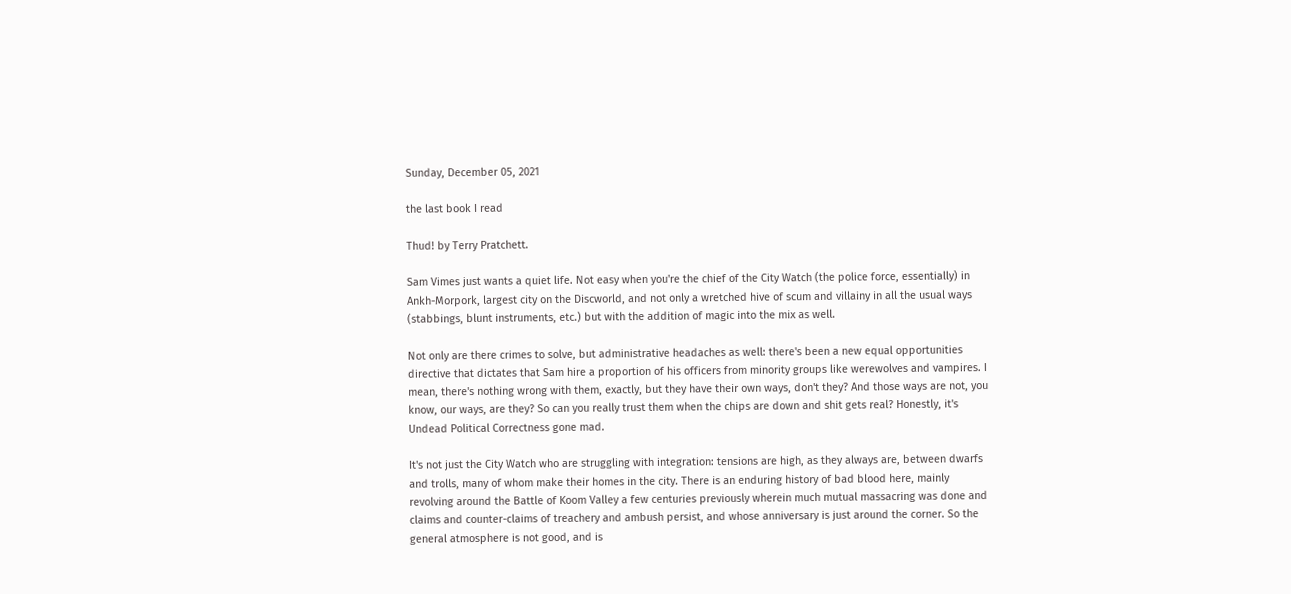Sunday, December 05, 2021

the last book I read

Thud! by Terry Pratchett.

Sam Vimes just wants a quiet life. Not easy when you're the chief of the City Watch (the police force, essentially) in Ankh-Morpork, largest city on the Discworld, and not only a wretched hive of scum and villainy in all the usual ways (stabbings, blunt instruments, etc.) but with the addition of magic into the mix as well.

Not only are there crimes to solve, but administrative headaches as well: there's been a new equal opportunities directive that dictates that Sam hire a proportion of his officers from minority groups like werewolves and vampires. I mean, there's nothing wrong with them, exactly, but they have their own ways, don't they? And those ways are not, you know, our ways, are they? So can you really trust them when the chips are down and shit gets real? Honestly, it's Undead Political Correctness gone mad.

It's not just the City Watch who are struggling with integration: tensions are high, as they always are, between dwarfs and trolls, many of whom make their homes in the city. There is an enduring history of bad blood here, mainly revolving around the Battle of Koom Valley a few centuries previously wherein much mutual massacring was done and claims and counter-claims of treachery and ambush persist, and whose anniversary is just around the corner. So the general atmosphere is not good, and is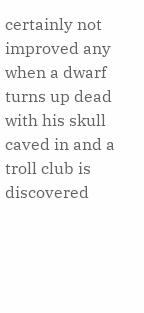certainly not improved any when a dwarf turns up dead with his skull caved in and a troll club is discovered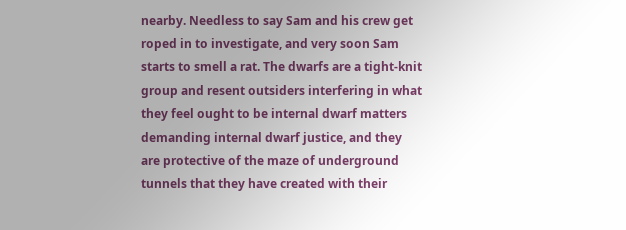nearby. Needless to say Sam and his crew get roped in to investigate, and very soon Sam starts to smell a rat. The dwarfs are a tight-knit group and resent outsiders interfering in what they feel ought to be internal dwarf matters demanding internal dwarf justice, and they are protective of the maze of underground tunnels that they have created with their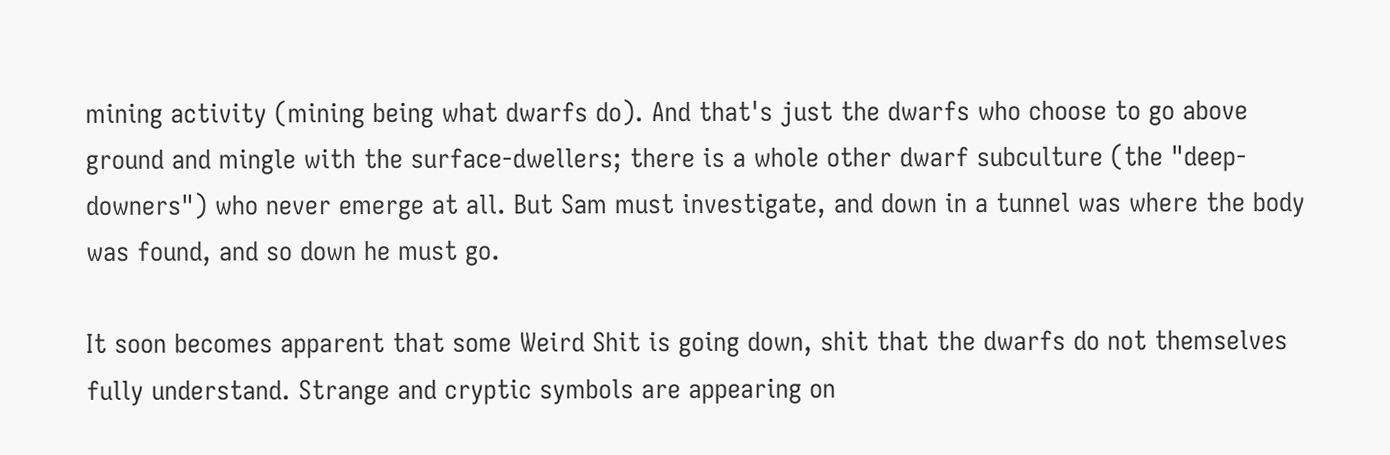mining activity (mining being what dwarfs do). And that's just the dwarfs who choose to go above ground and mingle with the surface-dwellers; there is a whole other dwarf subculture (the "deep-downers") who never emerge at all. But Sam must investigate, and down in a tunnel was where the body was found, and so down he must go.

It soon becomes apparent that some Weird Shit is going down, shit that the dwarfs do not themselves fully understand. Strange and cryptic symbols are appearing on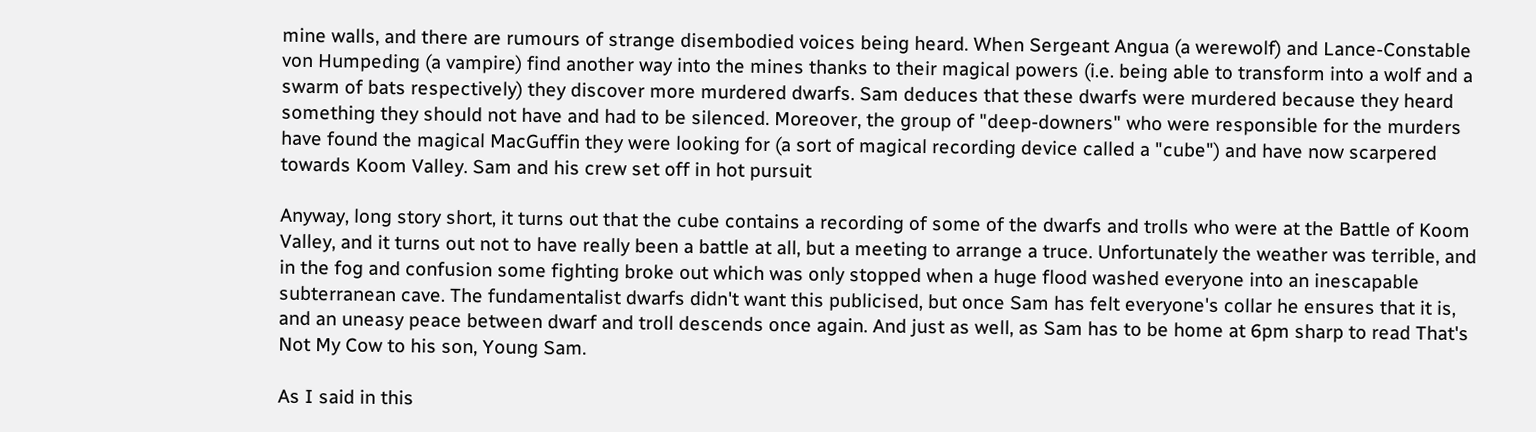mine walls, and there are rumours of strange disembodied voices being heard. When Sergeant Angua (a werewolf) and Lance-Constable von Humpeding (a vampire) find another way into the mines thanks to their magical powers (i.e. being able to transform into a wolf and a swarm of bats respectively) they discover more murdered dwarfs. Sam deduces that these dwarfs were murdered because they heard something they should not have and had to be silenced. Moreover, the group of "deep-downers" who were responsible for the murders have found the magical MacGuffin they were looking for (a sort of magical recording device called a "cube") and have now scarpered towards Koom Valley. Sam and his crew set off in hot pursuit

Anyway, long story short, it turns out that the cube contains a recording of some of the dwarfs and trolls who were at the Battle of Koom Valley, and it turns out not to have really been a battle at all, but a meeting to arrange a truce. Unfortunately the weather was terrible, and in the fog and confusion some fighting broke out which was only stopped when a huge flood washed everyone into an inescapable subterranean cave. The fundamentalist dwarfs didn't want this publicised, but once Sam has felt everyone's collar he ensures that it is, and an uneasy peace between dwarf and troll descends once again. And just as well, as Sam has to be home at 6pm sharp to read That's Not My Cow to his son, Young Sam.

As I said in this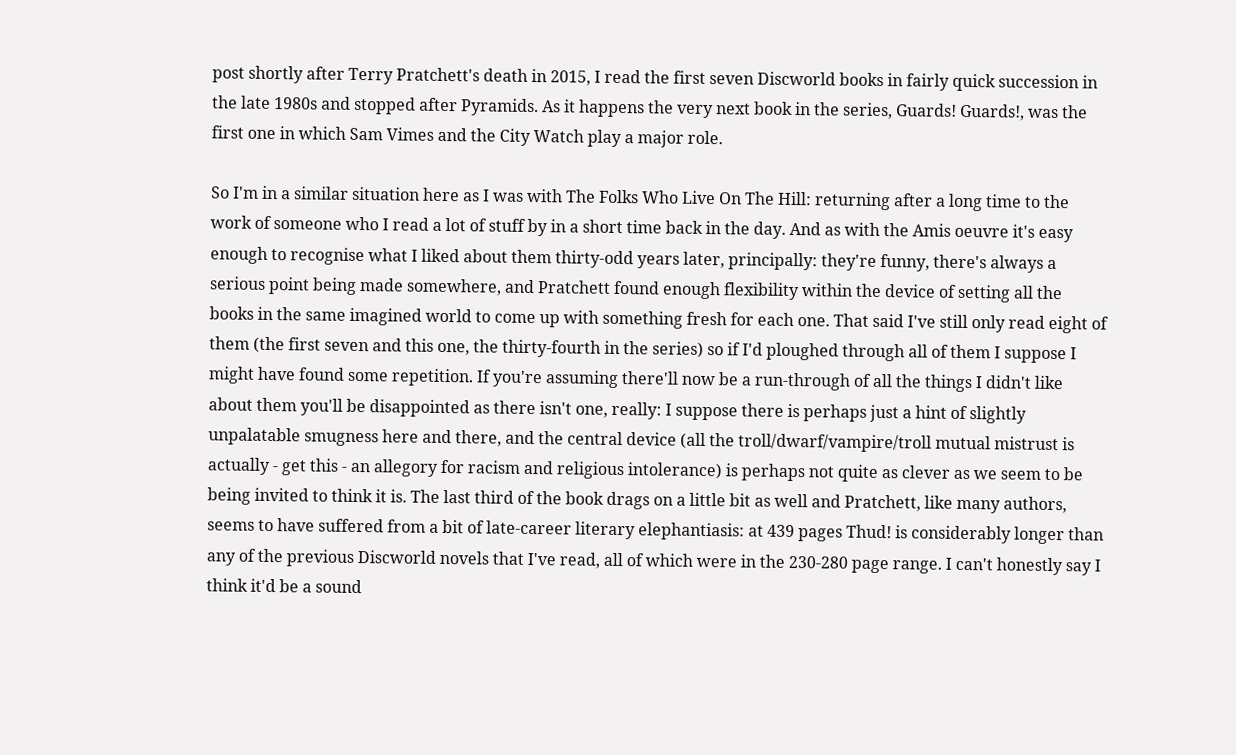post shortly after Terry Pratchett's death in 2015, I read the first seven Discworld books in fairly quick succession in the late 1980s and stopped after Pyramids. As it happens the very next book in the series, Guards! Guards!, was the first one in which Sam Vimes and the City Watch play a major role.

So I'm in a similar situation here as I was with The Folks Who Live On The Hill: returning after a long time to the work of someone who I read a lot of stuff by in a short time back in the day. And as with the Amis oeuvre it's easy enough to recognise what I liked about them thirty-odd years later, principally: they're funny, there's always a serious point being made somewhere, and Pratchett found enough flexibility within the device of setting all the books in the same imagined world to come up with something fresh for each one. That said I've still only read eight of them (the first seven and this one, the thirty-fourth in the series) so if I'd ploughed through all of them I suppose I might have found some repetition. If you're assuming there'll now be a run-through of all the things I didn't like about them you'll be disappointed as there isn't one, really: I suppose there is perhaps just a hint of slightly unpalatable smugness here and there, and the central device (all the troll/dwarf/vampire/troll mutual mistrust is actually - get this - an allegory for racism and religious intolerance) is perhaps not quite as clever as we seem to be being invited to think it is. The last third of the book drags on a little bit as well and Pratchett, like many authors, seems to have suffered from a bit of late-career literary elephantiasis: at 439 pages Thud! is considerably longer than any of the previous Discworld novels that I've read, all of which were in the 230-280 page range. I can't honestly say I think it'd be a sound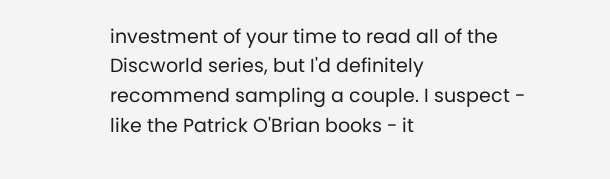investment of your time to read all of the Discworld series, but I'd definitely recommend sampling a couple. I suspect - like the Patrick O'Brian books - it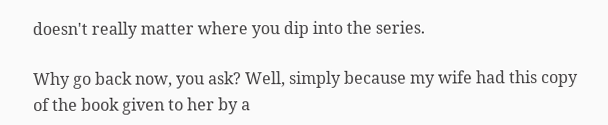doesn't really matter where you dip into the series.

Why go back now, you ask? Well, simply because my wife had this copy of the book given to her by a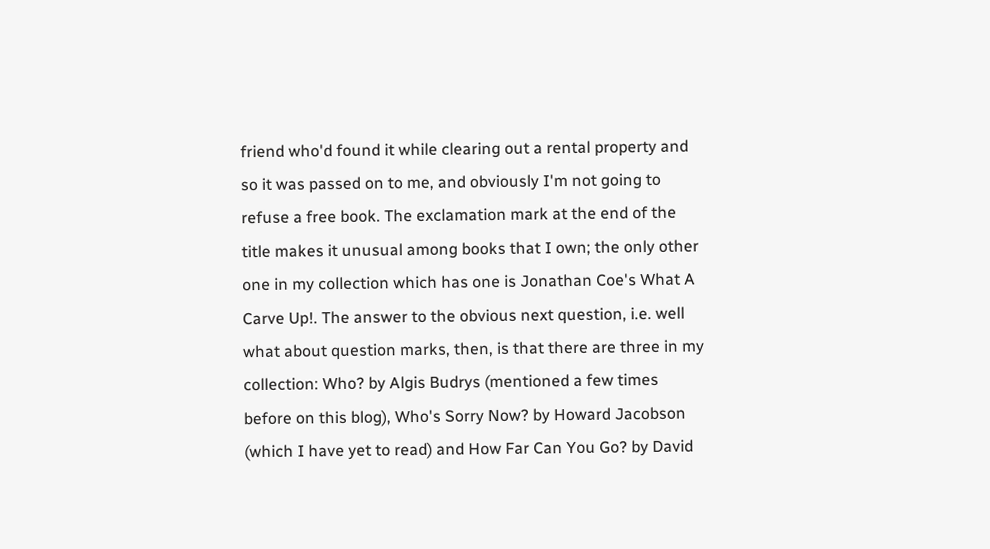friend who'd found it while clearing out a rental property and so it was passed on to me, and obviously I'm not going to refuse a free book. The exclamation mark at the end of the title makes it unusual among books that I own; the only other one in my collection which has one is Jonathan Coe's What A Carve Up!. The answer to the obvious next question, i.e. well what about question marks, then, is that there are three in my collection: Who? by Algis Budrys (mentioned a few times before on this blog), Who's Sorry Now? by Howard Jacobson (which I have yet to read) and How Far Can You Go? by David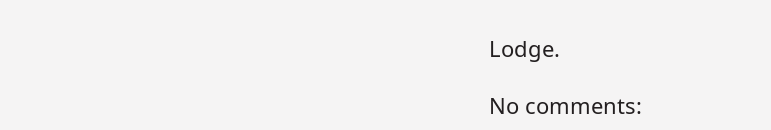Lodge.

No comments: